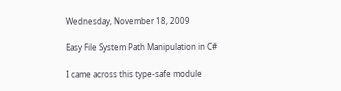Wednesday, November 18, 2009

Easy File System Path Manipulation in C#

I came across this type-safe module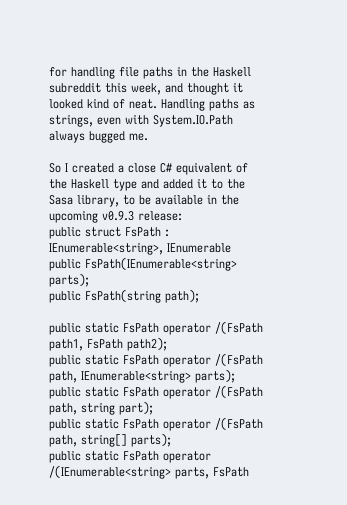for handling file paths in the Haskell subreddit this week, and thought it looked kind of neat. Handling paths as strings, even with System.IO.Path always bugged me.

So I created a close C# equivalent of the Haskell type and added it to the Sasa library, to be available in the upcoming v0.9.3 release:
public struct FsPath : IEnumerable<string>, IEnumerable
public FsPath(IEnumerable<string> parts);
public FsPath(string path);

public static FsPath operator /(FsPath path1, FsPath path2);
public static FsPath operator /(FsPath path, IEnumerable<string> parts);
public static FsPath operator /(FsPath path, string part);
public static FsPath operator /(FsPath path, string[] parts);
public static FsPath operator /(IEnumerable<string> parts, FsPath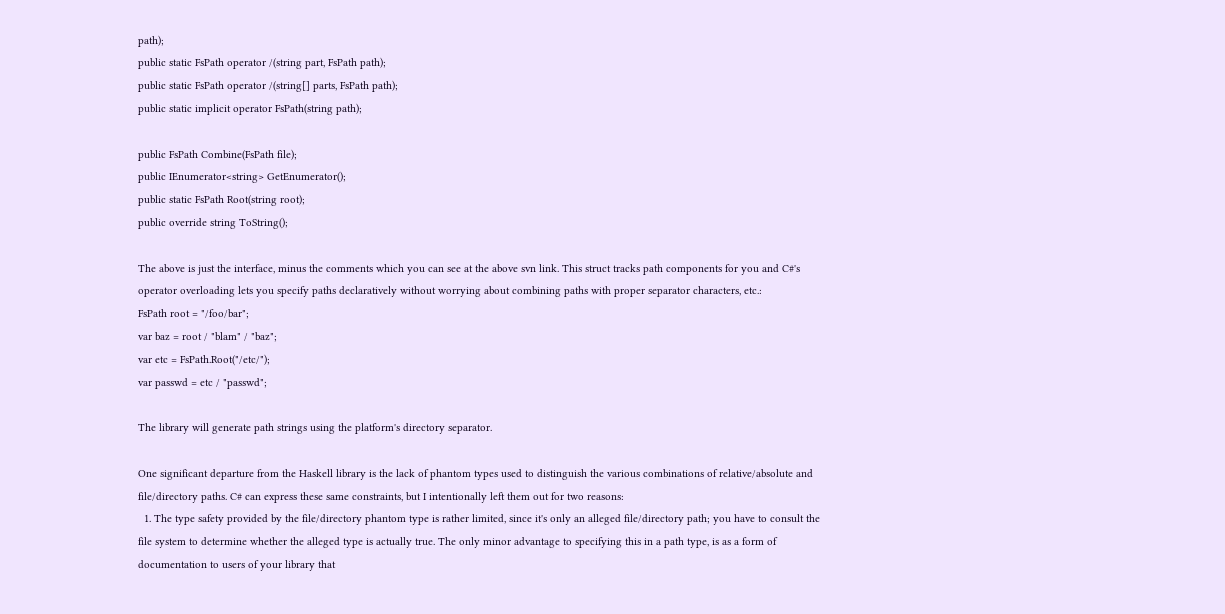path);
public static FsPath operator /(string part, FsPath path);
public static FsPath operator /(string[] parts, FsPath path);
public static implicit operator FsPath(string path);

public FsPath Combine(FsPath file);
public IEnumerator<string> GetEnumerator();
public static FsPath Root(string root);
public override string ToString();

The above is just the interface, minus the comments which you can see at the above svn link. This struct tracks path components for you and C#'s operator overloading lets you specify paths declaratively without worrying about combining paths with proper separator characters, etc.:
FsPath root = "/foo/bar";
var baz = root / "blam" / "baz";
var etc = FsPath.Root("/etc/");
var passwd = etc / "passwd";

The library will generate path strings using the platform's directory separator.

One significant departure from the Haskell library is the lack of phantom types used to distinguish the various combinations of relative/absolute and file/directory paths. C# can express these same constraints, but I intentionally left them out for two reasons:
  1. The type safety provided by the file/directory phantom type is rather limited, since it's only an alleged file/directory path; you have to consult the file system to determine whether the alleged type is actually true. The only minor advantage to specifying this in a path type, is as a form of documentation to users of your library that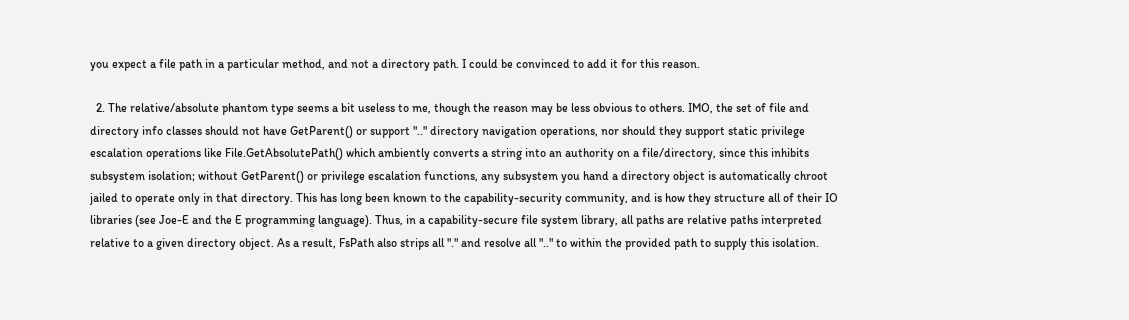you expect a file path in a particular method, and not a directory path. I could be convinced to add it for this reason.

  2. The relative/absolute phantom type seems a bit useless to me, though the reason may be less obvious to others. IMO, the set of file and directory info classes should not have GetParent() or support ".." directory navigation operations, nor should they support static privilege escalation operations like File.GetAbsolutePath() which ambiently converts a string into an authority on a file/directory, since this inhibits subsystem isolation; without GetParent() or privilege escalation functions, any subsystem you hand a directory object is automatically chroot jailed to operate only in that directory. This has long been known to the capability-security community, and is how they structure all of their IO libraries (see Joe-E and the E programming language). Thus, in a capability-secure file system library, all paths are relative paths interpreted relative to a given directory object. As a result, FsPath also strips all "." and resolve all ".." to within the provided path to supply this isolation.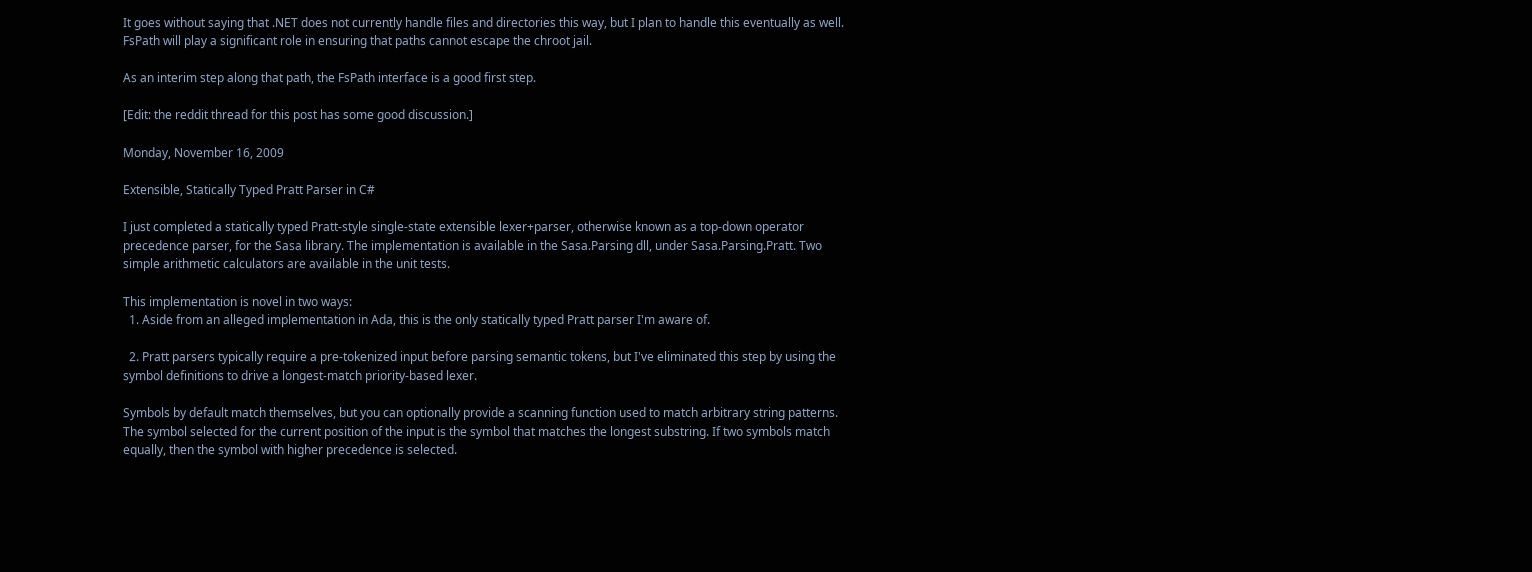It goes without saying that .NET does not currently handle files and directories this way, but I plan to handle this eventually as well. FsPath will play a significant role in ensuring that paths cannot escape the chroot jail.

As an interim step along that path, the FsPath interface is a good first step.

[Edit: the reddit thread for this post has some good discussion.]

Monday, November 16, 2009

Extensible, Statically Typed Pratt Parser in C#

I just completed a statically typed Pratt-style single-state extensible lexer+parser, otherwise known as a top-down operator precedence parser, for the Sasa library. The implementation is available in the Sasa.Parsing dll, under Sasa.Parsing.Pratt. Two simple arithmetic calculators are available in the unit tests.

This implementation is novel in two ways:
  1. Aside from an alleged implementation in Ada, this is the only statically typed Pratt parser I'm aware of.

  2. Pratt parsers typically require a pre-tokenized input before parsing semantic tokens, but I've eliminated this step by using the symbol definitions to drive a longest-match priority-based lexer.

Symbols by default match themselves, but you can optionally provide a scanning function used to match arbitrary string patterns. The symbol selected for the current position of the input is the symbol that matches the longest substring. If two symbols match equally, then the symbol with higher precedence is selected.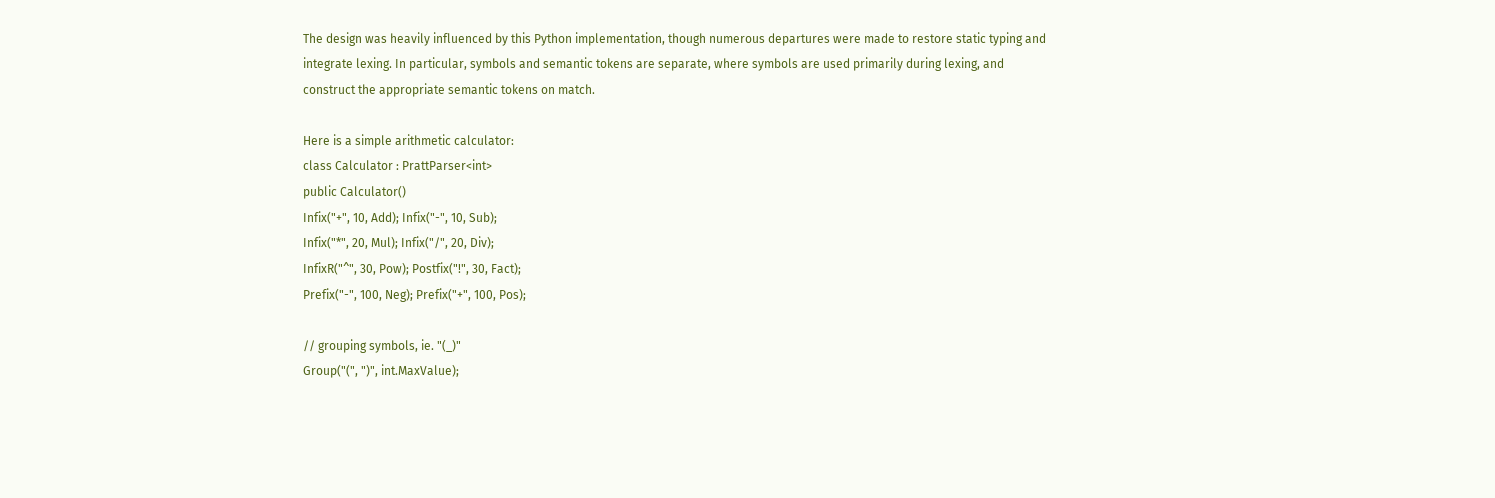The design was heavily influenced by this Python implementation, though numerous departures were made to restore static typing and integrate lexing. In particular, symbols and semantic tokens are separate, where symbols are used primarily during lexing, and construct the appropriate semantic tokens on match.

Here is a simple arithmetic calculator:
class Calculator : PrattParser<int>
public Calculator()
Infix("+", 10, Add); Infix("-", 10, Sub);
Infix("*", 20, Mul); Infix("/", 20, Div);
InfixR("^", 30, Pow); Postfix("!", 30, Fact);
Prefix("-", 100, Neg); Prefix("+", 100, Pos);

// grouping symbols, ie. "(_)"
Group("(", ")", int.MaxValue);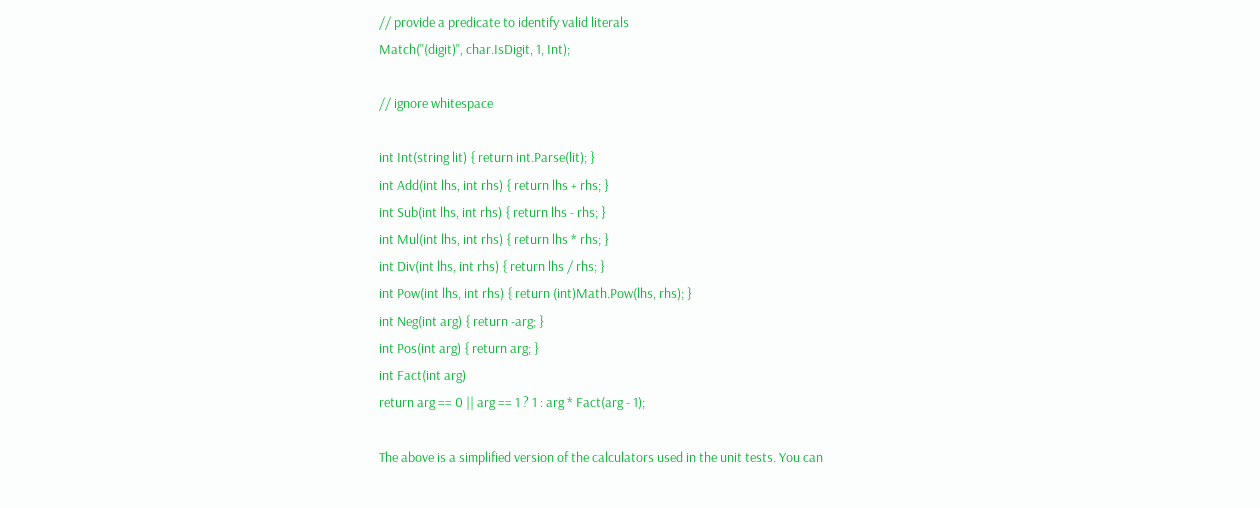// provide a predicate to identify valid literals
Match("(digit)", char.IsDigit, 1, Int);

// ignore whitespace

int Int(string lit) { return int.Parse(lit); }
int Add(int lhs, int rhs) { return lhs + rhs; }
int Sub(int lhs, int rhs) { return lhs - rhs; }
int Mul(int lhs, int rhs) { return lhs * rhs; }
int Div(int lhs, int rhs) { return lhs / rhs; }
int Pow(int lhs, int rhs) { return (int)Math.Pow(lhs, rhs); }
int Neg(int arg) { return -arg; }
int Pos(int arg) { return arg; }
int Fact(int arg)
return arg == 0 || arg == 1 ? 1 : arg * Fact(arg - 1);

The above is a simplified version of the calculators used in the unit tests. You can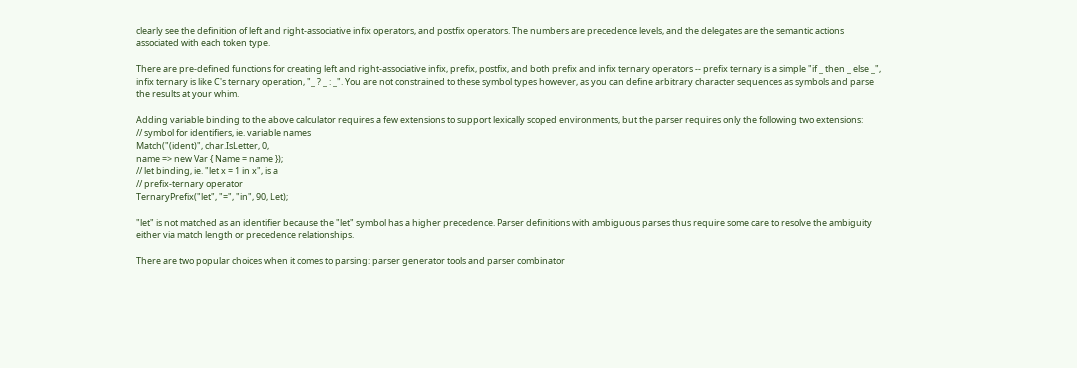clearly see the definition of left and right-associative infix operators, and postfix operators. The numbers are precedence levels, and the delegates are the semantic actions associated with each token type.

There are pre-defined functions for creating left and right-associative infix, prefix, postfix, and both prefix and infix ternary operators -- prefix ternary is a simple "if _ then _ else _", infix ternary is like C's ternary operation, "_ ? _ : _". You are not constrained to these symbol types however, as you can define arbitrary character sequences as symbols and parse the results at your whim.

Adding variable binding to the above calculator requires a few extensions to support lexically scoped environments, but the parser requires only the following two extensions:
// symbol for identifiers, ie. variable names
Match("(ident)", char.IsLetter, 0,
name => new Var { Name = name });
// let binding, ie. "let x = 1 in x", is a
// prefix-ternary operator
TernaryPrefix("let", "=", "in", 90, Let);

"let" is not matched as an identifier because the "let" symbol has a higher precedence. Parser definitions with ambiguous parses thus require some care to resolve the ambiguity either via match length or precedence relationships.

There are two popular choices when it comes to parsing: parser generator tools and parser combinator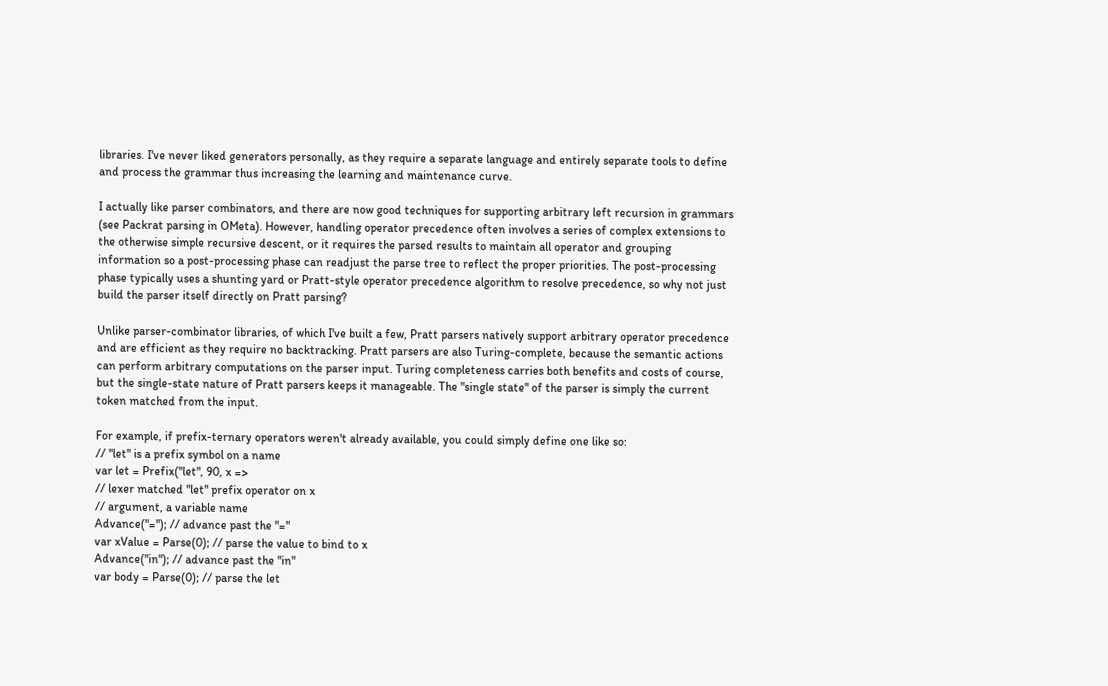libraries. I've never liked generators personally, as they require a separate language and entirely separate tools to define and process the grammar thus increasing the learning and maintenance curve.

I actually like parser combinators, and there are now good techniques for supporting arbitrary left recursion in grammars (see Packrat parsing in OMeta). However, handling operator precedence often involves a series of complex extensions to the otherwise simple recursive descent, or it requires the parsed results to maintain all operator and grouping information so a post-processing phase can readjust the parse tree to reflect the proper priorities. The post-processing phase typically uses a shunting yard or Pratt-style operator precedence algorithm to resolve precedence, so why not just build the parser itself directly on Pratt parsing?

Unlike parser-combinator libraries, of which I've built a few, Pratt parsers natively support arbitrary operator precedence and are efficient as they require no backtracking. Pratt parsers are also Turing-complete, because the semantic actions can perform arbitrary computations on the parser input. Turing completeness carries both benefits and costs of course, but the single-state nature of Pratt parsers keeps it manageable. The "single state" of the parser is simply the current token matched from the input.

For example, if prefix-ternary operators weren't already available, you could simply define one like so:
// "let" is a prefix symbol on a name
var let = Prefix("let", 90, x =>
// lexer matched "let" prefix operator on x
// argument, a variable name
Advance("="); // advance past the "="
var xValue = Parse(0); // parse the value to bind to x
Advance("in"); // advance past the "in"
var body = Parse(0); // parse the let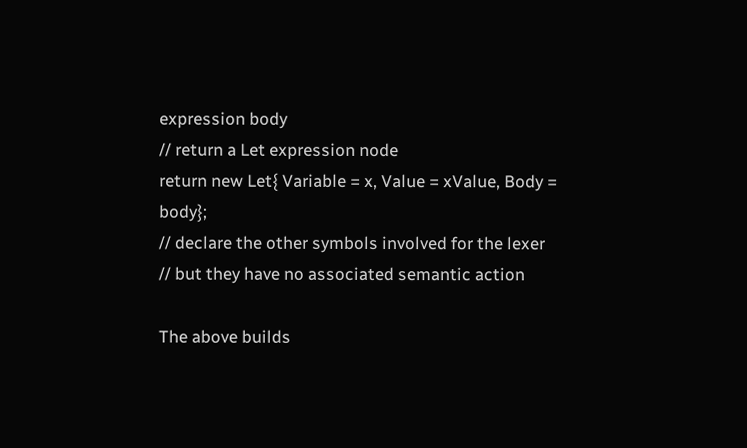expression body
// return a Let expression node
return new Let{ Variable = x, Value = xValue, Body = body};
// declare the other symbols involved for the lexer
// but they have no associated semantic action

The above builds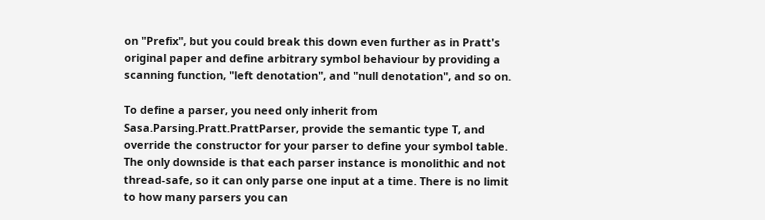on "Prefix", but you could break this down even further as in Pratt's original paper and define arbitrary symbol behaviour by providing a scanning function, "left denotation", and "null denotation", and so on.

To define a parser, you need only inherit from Sasa.Parsing.Pratt.PrattParser, provide the semantic type T, and override the constructor for your parser to define your symbol table. The only downside is that each parser instance is monolithic and not thread-safe, so it can only parse one input at a time. There is no limit to how many parsers you can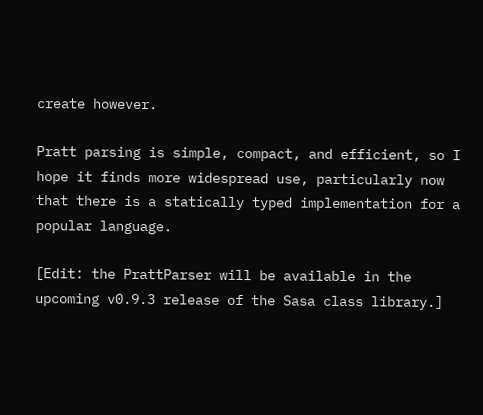create however.

Pratt parsing is simple, compact, and efficient, so I hope it finds more widespread use, particularly now that there is a statically typed implementation for a popular language.

[Edit: the PrattParser will be available in the upcoming v0.9.3 release of the Sasa class library.]